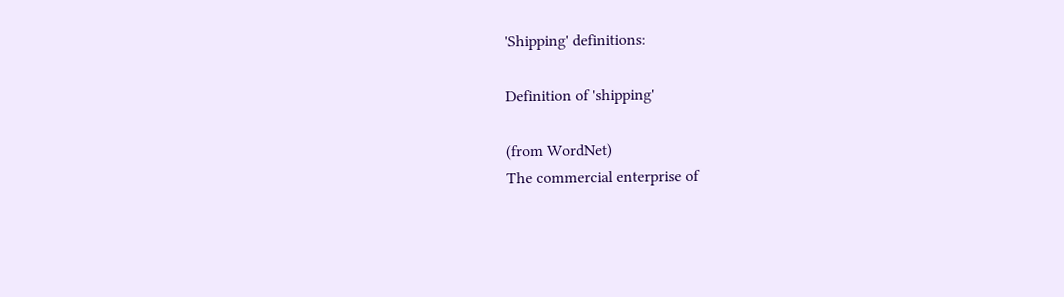'Shipping' definitions:

Definition of 'shipping'

(from WordNet)
The commercial enterprise of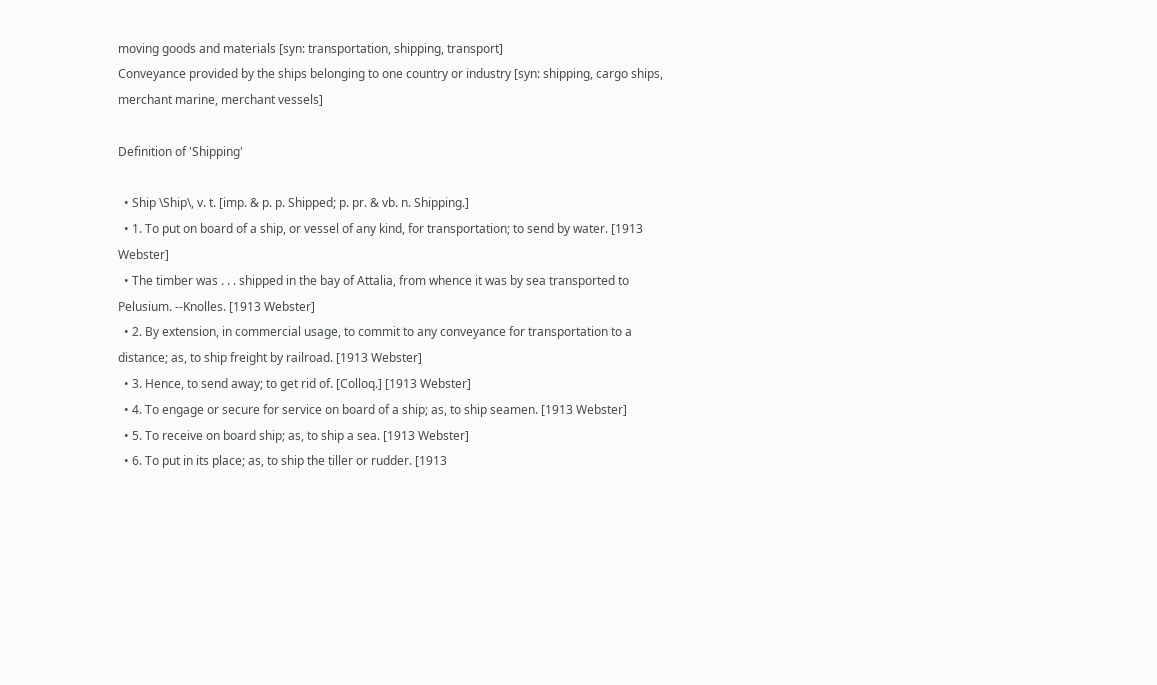moving goods and materials [syn: transportation, shipping, transport]
Conveyance provided by the ships belonging to one country or industry [syn: shipping, cargo ships, merchant marine, merchant vessels]

Definition of 'Shipping'

  • Ship \Ship\, v. t. [imp. & p. p. Shipped; p. pr. & vb. n. Shipping.]
  • 1. To put on board of a ship, or vessel of any kind, for transportation; to send by water. [1913 Webster]
  • The timber was . . . shipped in the bay of Attalia, from whence it was by sea transported to Pelusium. --Knolles. [1913 Webster]
  • 2. By extension, in commercial usage, to commit to any conveyance for transportation to a distance; as, to ship freight by railroad. [1913 Webster]
  • 3. Hence, to send away; to get rid of. [Colloq.] [1913 Webster]
  • 4. To engage or secure for service on board of a ship; as, to ship seamen. [1913 Webster]
  • 5. To receive on board ship; as, to ship a sea. [1913 Webster]
  • 6. To put in its place; as, to ship the tiller or rudder. [1913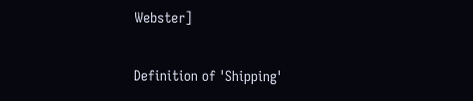Webster]

Definition of 'Shipping'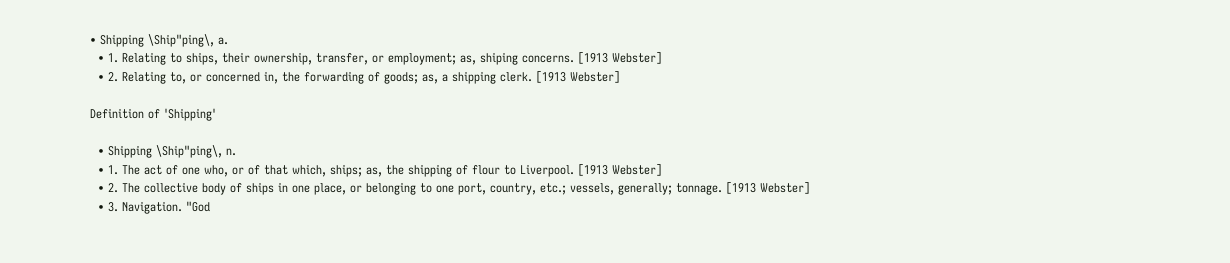• Shipping \Ship"ping\, a.
  • 1. Relating to ships, their ownership, transfer, or employment; as, shiping concerns. [1913 Webster]
  • 2. Relating to, or concerned in, the forwarding of goods; as, a shipping clerk. [1913 Webster]

Definition of 'Shipping'

  • Shipping \Ship"ping\, n.
  • 1. The act of one who, or of that which, ships; as, the shipping of flour to Liverpool. [1913 Webster]
  • 2. The collective body of ships in one place, or belonging to one port, country, etc.; vessels, generally; tonnage. [1913 Webster]
  • 3. Navigation. "God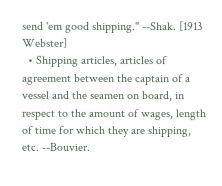send 'em good shipping." --Shak. [1913 Webster]
  • Shipping articles, articles of agreement between the captain of a vessel and the seamen on board, in respect to the amount of wages, length of time for which they are shipping, etc. --Bouvier.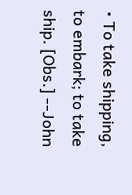• To take shipping, to embark; to take ship. [Obs.] --John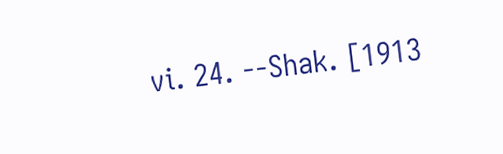vi. 24. --Shak. [1913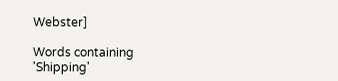Webster]

Words containing 'Shipping'